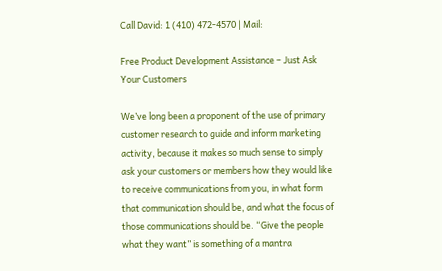Call David: 1 (410) 472-4570 | Mail:

Free Product Development Assistance – Just Ask Your Customers

We’ve long been a proponent of the use of primary customer research to guide and inform marketing activity, because it makes so much sense to simply ask your customers or members how they would like to receive communications from you, in what form that communication should be, and what the focus of those communications should be. “Give the people what they want” is something of a mantra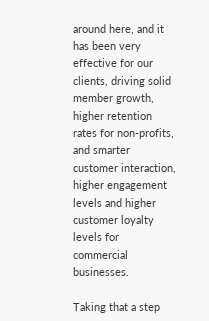around here, and it has been very effective for our clients, driving solid member growth, higher retention rates for non-profits, and smarter customer interaction, higher engagement levels and higher customer loyalty levels for commercial businesses.

Taking that a step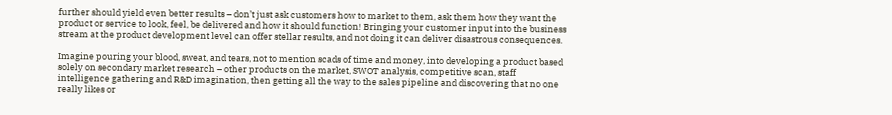further should yield even better results – don’t just ask customers how to market to them, ask them how they want the product or service to look, feel, be delivered and how it should function! Bringing your customer input into the business stream at the product development level can offer stellar results, and not doing it can deliver disastrous consequences.

Imagine pouring your blood, sweat, and tears, not to mention scads of time and money, into developing a product based solely on secondary market research – other products on the market, SWOT analysis, competitive scan, staff intelligence gathering and R&D imagination, then getting all the way to the sales pipeline and discovering that no one really likes or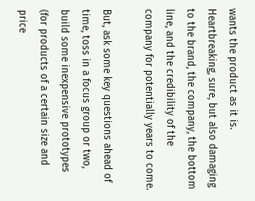wants the product as it is. Heartbreaking, sure, but also damaging to the brand, the company, the bottom line, and the credibility of the company for potentially years to come.

But, ask some key questions ahead of time, toss in a focus group or two, build some inexpensive prototypes (for products of a certain size and price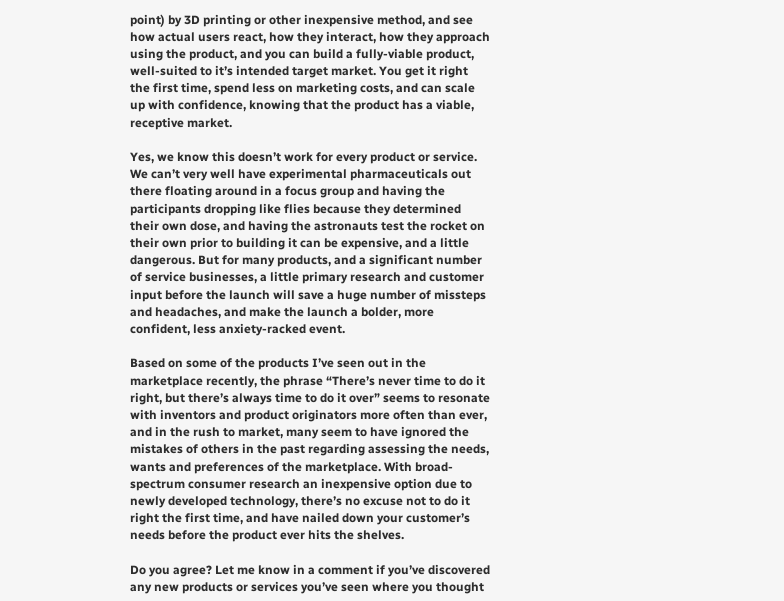point) by 3D printing or other inexpensive method, and see how actual users react, how they interact, how they approach using the product, and you can build a fully-viable product, well-suited to it’s intended target market. You get it right the first time, spend less on marketing costs, and can scale up with confidence, knowing that the product has a viable, receptive market.

Yes, we know this doesn’t work for every product or service. We can’t very well have experimental pharmaceuticals out there floating around in a focus group and having the participants dropping like flies because they determined their own dose, and having the astronauts test the rocket on their own prior to building it can be expensive, and a little dangerous. But for many products, and a significant number of service businesses, a little primary research and customer input before the launch will save a huge number of missteps and headaches, and make the launch a bolder, more confident, less anxiety-racked event.

Based on some of the products I’ve seen out in the marketplace recently, the phrase “There’s never time to do it right, but there’s always time to do it over” seems to resonate with inventors and product originators more often than ever, and in the rush to market, many seem to have ignored the mistakes of others in the past regarding assessing the needs, wants and preferences of the marketplace. With broad-spectrum consumer research an inexpensive option due to newly developed technology, there’s no excuse not to do it right the first time, and have nailed down your customer’s needs before the product ever hits the shelves.

Do you agree? Let me know in a comment if you’ve discovered any new products or services you’ve seen where you thought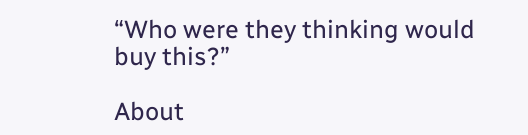“Who were they thinking would buy this?”

About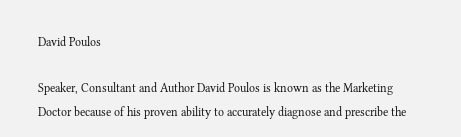David Poulos

Speaker, Consultant and Author David Poulos is known as the Marketing Doctor because of his proven ability to accurately diagnose and prescribe the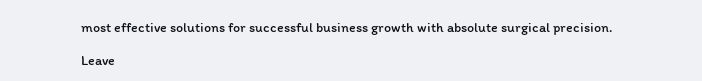most effective solutions for successful business growth with absolute surgical precision.

Leave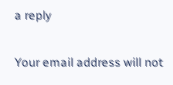a reply

Your email address will not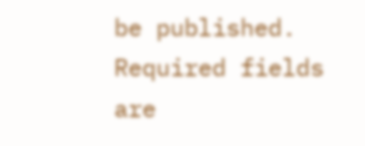be published. Required fields are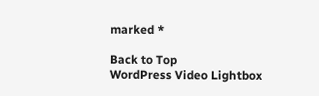marked *

Back to Top
WordPress Video Lightbox